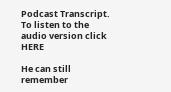Podcast Transcript.  To listen to the audio version click HERE

He can still remember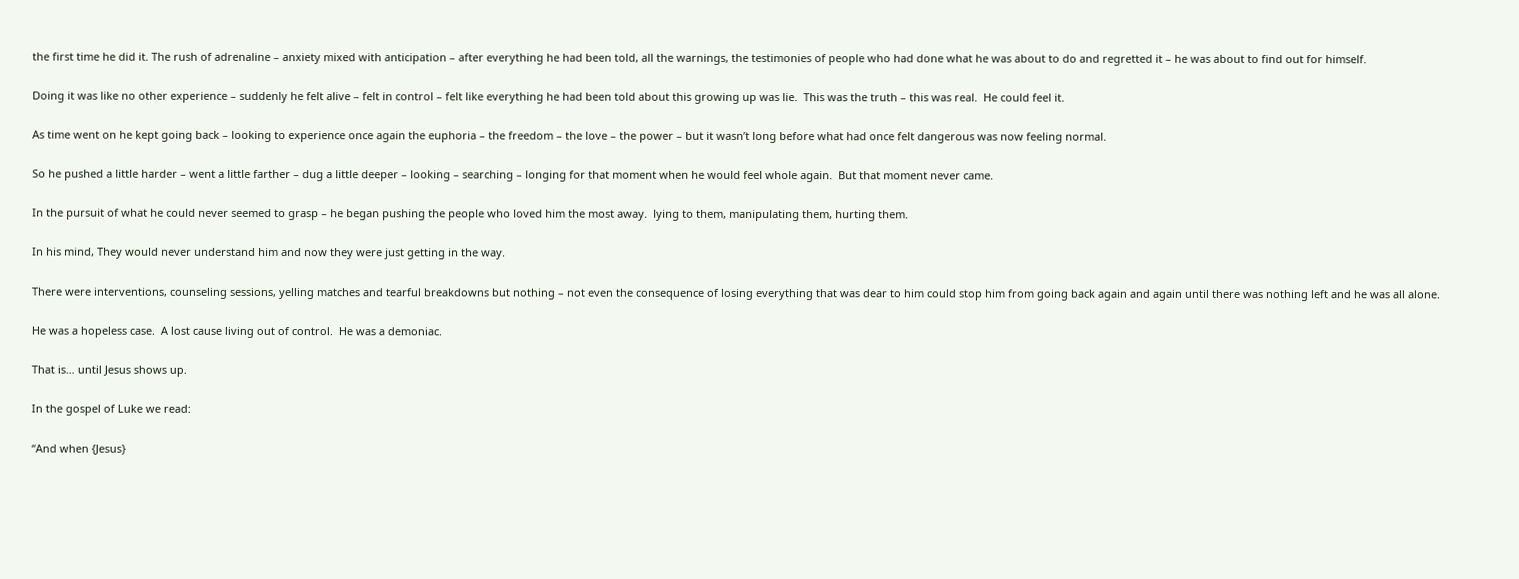the first time he did it. The rush of adrenaline – anxiety mixed with anticipation – after everything he had been told, all the warnings, the testimonies of people who had done what he was about to do and regretted it – he was about to find out for himself.

Doing it was like no other experience – suddenly he felt alive – felt in control – felt like everything he had been told about this growing up was lie.  This was the truth – this was real.  He could feel it.

As time went on he kept going back – looking to experience once again the euphoria – the freedom – the love – the power – but it wasn’t long before what had once felt dangerous was now feeling normal.

So he pushed a little harder – went a little farther – dug a little deeper – looking – searching – longing for that moment when he would feel whole again.  But that moment never came.

In the pursuit of what he could never seemed to grasp – he began pushing the people who loved him the most away.  lying to them, manipulating them, hurting them.

In his mind, They would never understand him and now they were just getting in the way.

There were interventions, counseling sessions, yelling matches and tearful breakdowns but nothing – not even the consequence of losing everything that was dear to him could stop him from going back again and again until there was nothing left and he was all alone.

He was a hopeless case.  A lost cause living out of control.  He was a demoniac.

That is… until Jesus shows up.

In the gospel of Luke we read:

“And when {Jesus}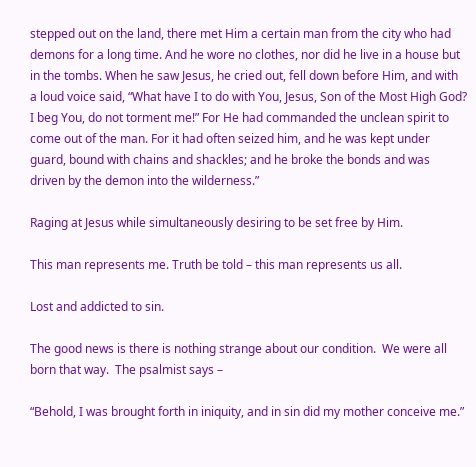stepped out on the land, there met Him a certain man from the city who had demons for a long time. And he wore no clothes, nor did he live in a house but in the tombs. When he saw Jesus, he cried out, fell down before Him, and with a loud voice said, “What have I to do with You, Jesus, Son of the Most High God? I beg You, do not torment me!” For He had commanded the unclean spirit to come out of the man. For it had often seized him, and he was kept under guard, bound with chains and shackles; and he broke the bonds and was driven by the demon into the wilderness.”

Raging at Jesus while simultaneously desiring to be set free by Him.

This man represents me. Truth be told – this man represents us all.

Lost and addicted to sin.

The good news is there is nothing strange about our condition.  We were all born that way.  The psalmist says –

“Behold, I was brought forth in iniquity, and in sin did my mother conceive me.”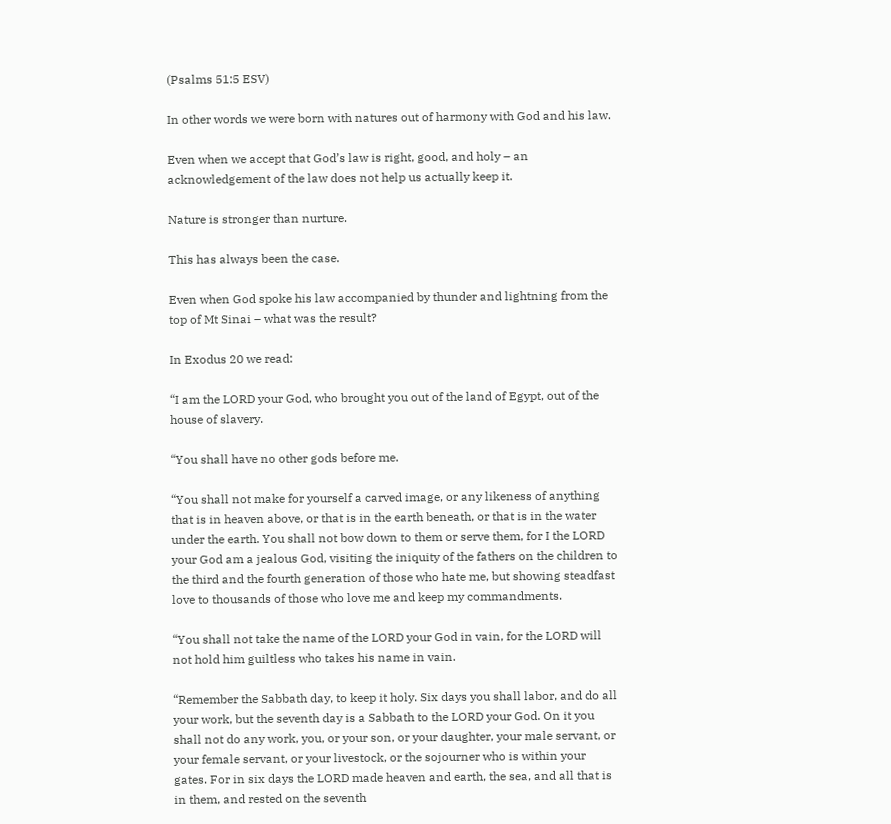(Psalms 51:5 ESV)

In other words we were born with natures out of harmony with God and his law.

Even when we accept that God’s law is right, good, and holy – an acknowledgement of the law does not help us actually keep it.

Nature is stronger than nurture.

This has always been the case.

Even when God spoke his law accompanied by thunder and lightning from the top of Mt Sinai – what was the result?

In Exodus 20 we read:

“I am the LORD your God, who brought you out of the land of Egypt, out of the house of slavery.

“You shall have no other gods before me.

“You shall not make for yourself a carved image, or any likeness of anything that is in heaven above, or that is in the earth beneath, or that is in the water under the earth. You shall not bow down to them or serve them, for I the LORD your God am a jealous God, visiting the iniquity of the fathers on the children to the third and the fourth generation of those who hate me, but showing steadfast love to thousands of those who love me and keep my commandments.

“You shall not take the name of the LORD your God in vain, for the LORD will not hold him guiltless who takes his name in vain.

“Remember the Sabbath day, to keep it holy. Six days you shall labor, and do all your work, but the seventh day is a Sabbath to the LORD your God. On it you shall not do any work, you, or your son, or your daughter, your male servant, or your female servant, or your livestock, or the sojourner who is within your gates. For in six days the LORD made heaven and earth, the sea, and all that is in them, and rested on the seventh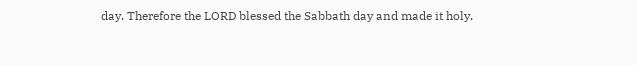day. Therefore the LORD blessed the Sabbath day and made it holy.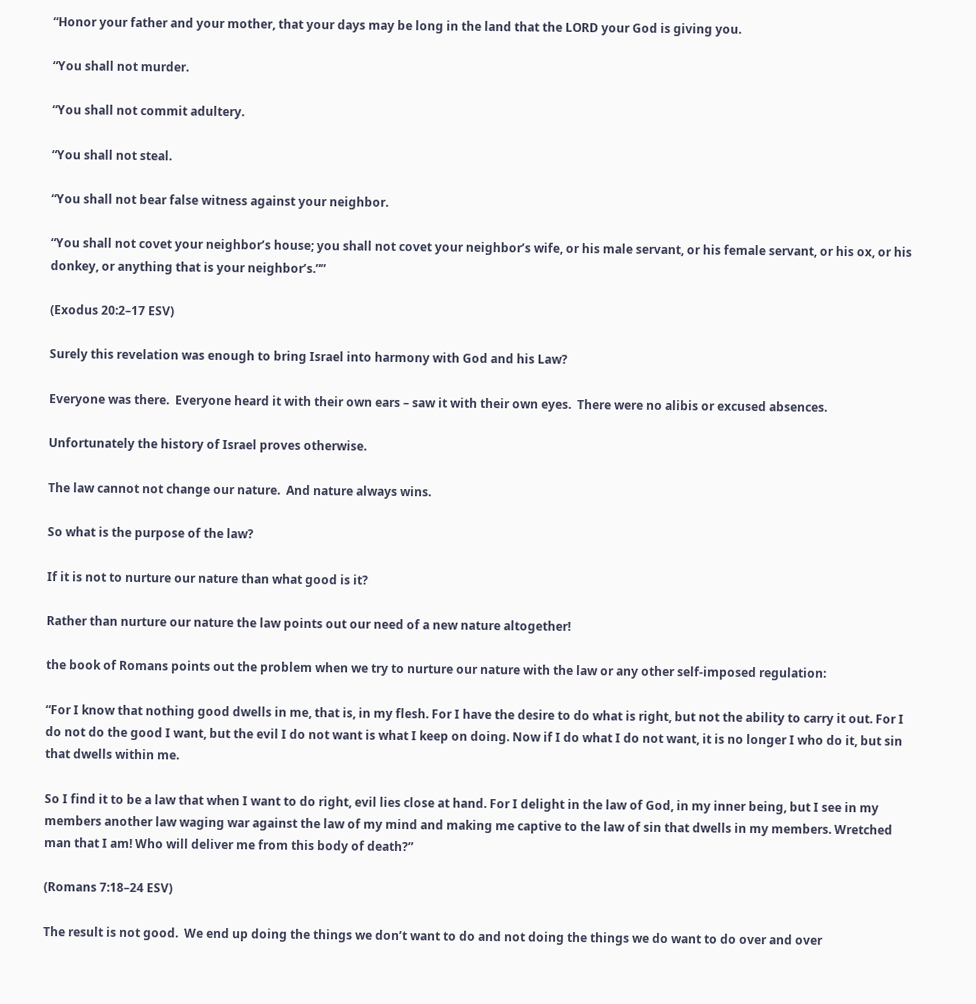“Honor your father and your mother, that your days may be long in the land that the LORD your God is giving you.

“You shall not murder.

“You shall not commit adultery.

“You shall not steal.

“You shall not bear false witness against your neighbor.

“You shall not covet your neighbor’s house; you shall not covet your neighbor’s wife, or his male servant, or his female servant, or his ox, or his donkey, or anything that is your neighbor’s.””

(Exodus 20:2–17 ESV)

Surely this revelation was enough to bring Israel into harmony with God and his Law?

Everyone was there.  Everyone heard it with their own ears – saw it with their own eyes.  There were no alibis or excused absences.

Unfortunately the history of Israel proves otherwise.

The law cannot not change our nature.  And nature always wins.

So what is the purpose of the law?

If it is not to nurture our nature than what good is it?

Rather than nurture our nature the law points out our need of a new nature altogether!

the book of Romans points out the problem when we try to nurture our nature with the law or any other self-imposed regulation:

“For I know that nothing good dwells in me, that is, in my flesh. For I have the desire to do what is right, but not the ability to carry it out. For I do not do the good I want, but the evil I do not want is what I keep on doing. Now if I do what I do not want, it is no longer I who do it, but sin that dwells within me.

So I find it to be a law that when I want to do right, evil lies close at hand. For I delight in the law of God, in my inner being, but I see in my members another law waging war against the law of my mind and making me captive to the law of sin that dwells in my members. Wretched man that I am! Who will deliver me from this body of death?”

(Romans 7:18–24 ESV)

The result is not good.  We end up doing the things we don’t want to do and not doing the things we do want to do over and over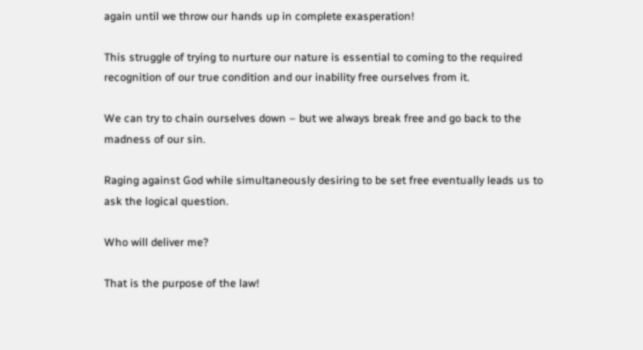again until we throw our hands up in complete exasperation!

This struggle of trying to nurture our nature is essential to coming to the required recognition of our true condition and our inability free ourselves from it.

We can try to chain ourselves down – but we always break free and go back to the madness of our sin.

Raging against God while simultaneously desiring to be set free eventually leads us to ask the logical question.

Who will deliver me?

That is the purpose of the law!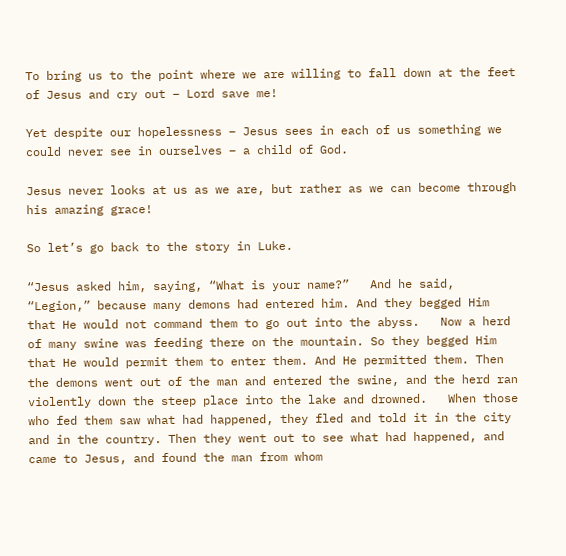To bring us to the point where we are willing to fall down at the feet of Jesus and cry out – Lord save me!

Yet despite our hopelessness – Jesus sees in each of us something we could never see in ourselves – a child of God.

Jesus never looks at us as we are, but rather as we can become through his amazing grace!

So let’s go back to the story in Luke.

“Jesus asked him, saying, “What is your name?”   And he said, “Legion,” because many demons had entered him. And they begged Him that He would not command them to go out into the abyss.   Now a herd of many swine was feeding there on the mountain. So they begged Him that He would permit them to enter them. And He permitted them. Then the demons went out of the man and entered the swine, and the herd ran violently down the steep place into the lake and drowned.   When those who fed them saw what had happened, they fled and told it in the city and in the country. Then they went out to see what had happened, and came to Jesus, and found the man from whom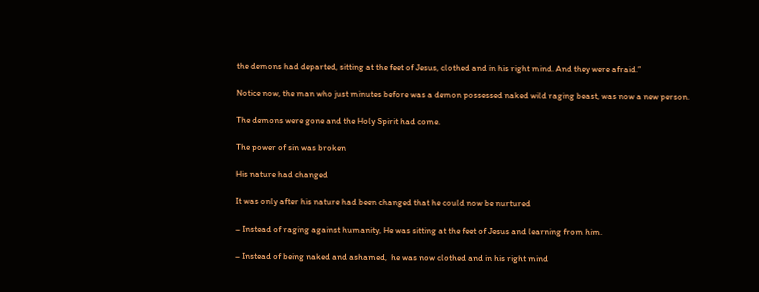the demons had departed, sitting at the feet of Jesus, clothed and in his right mind. And they were afraid.”

Notice now, the man who just minutes before was a demon possessed naked wild raging beast, was now a new person.

The demons were gone and the Holy Spirit had come.

The power of sin was broken

His nature had changed

It was only after his nature had been changed that he could now be nurtured

– Instead of raging against humanity, He was sitting at the feet of Jesus and learning from him.

– Instead of being naked and ashamed,  he was now clothed and in his right mind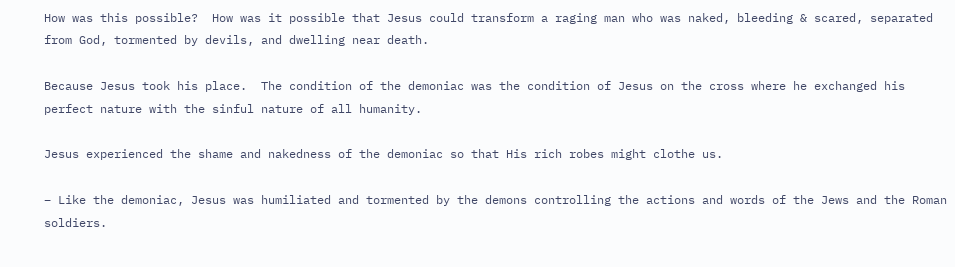How was this possible?  How was it possible that Jesus could transform a raging man who was naked, bleeding & scared, separated from God, tormented by devils, and dwelling near death.

Because Jesus took his place.  The condition of the demoniac was the condition of Jesus on the cross where he exchanged his perfect nature with the sinful nature of all humanity.

Jesus experienced the shame and nakedness of the demoniac so that His rich robes might clothe us.

– Like the demoniac, Jesus was humiliated and tormented by the demons controlling the actions and words of the Jews and the Roman soldiers.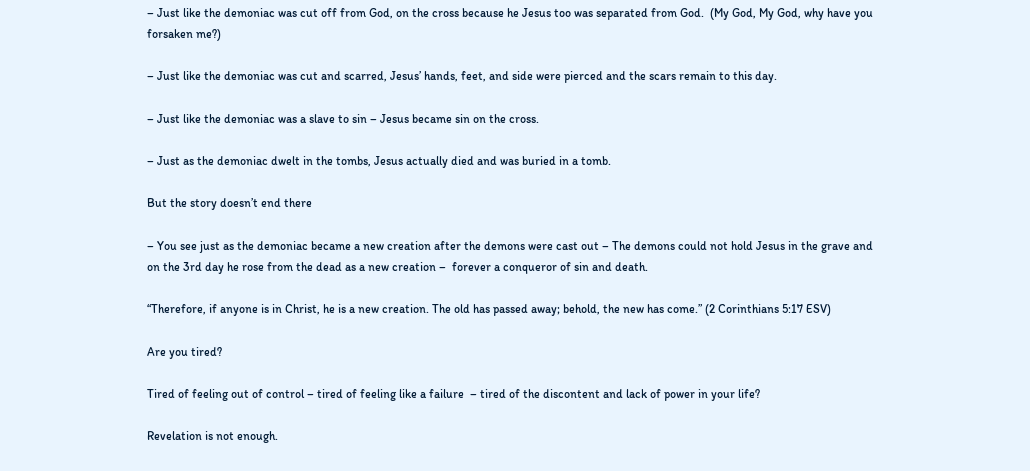– Just like the demoniac was cut off from God, on the cross because he Jesus too was separated from God.  (My God, My God, why have you forsaken me?)

– Just like the demoniac was cut and scarred, Jesus’ hands, feet, and side were pierced and the scars remain to this day.

– Just like the demoniac was a slave to sin – Jesus became sin on the cross.

– Just as the demoniac dwelt in the tombs, Jesus actually died and was buried in a tomb.

But the story doesn’t end there

– You see just as the demoniac became a new creation after the demons were cast out – The demons could not hold Jesus in the grave and on the 3rd day he rose from the dead as a new creation –  forever a conqueror of sin and death.

“Therefore, if anyone is in Christ, he is a new creation. The old has passed away; behold, the new has come.” (2 Corinthians 5:17 ESV)

Are you tired?

Tired of feeling out of control – tired of feeling like a failure  – tired of the discontent and lack of power in your life?

Revelation is not enough.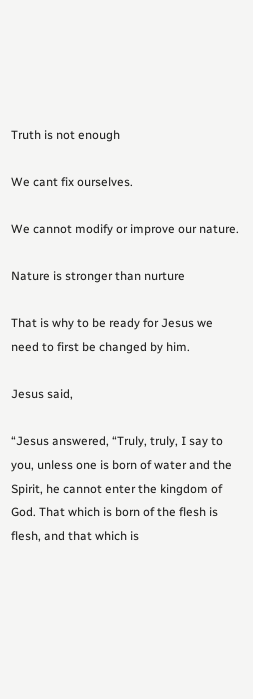Truth is not enough

We cant fix ourselves.

We cannot modify or improve our nature.

Nature is stronger than nurture

That is why to be ready for Jesus we need to first be changed by him.

Jesus said,

“Jesus answered, “Truly, truly, I say to you, unless one is born of water and the Spirit, he cannot enter the kingdom of God. That which is born of the flesh is flesh, and that which is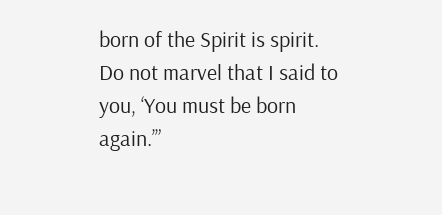born of the Spirit is spirit. Do not marvel that I said to you, ‘You must be born again.’”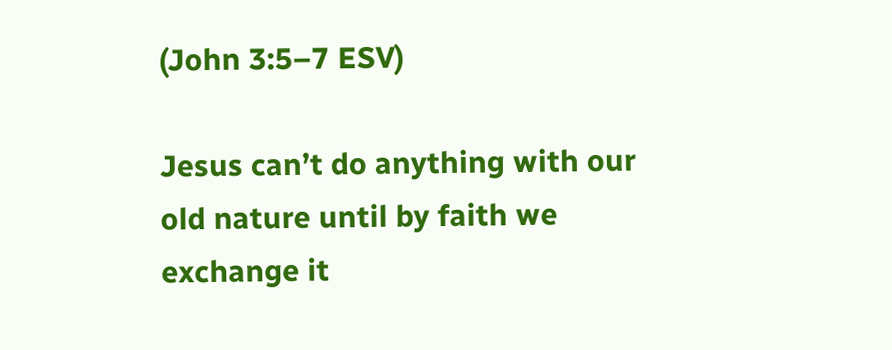(John 3:5–7 ESV)

Jesus can’t do anything with our old nature until by faith we exchange it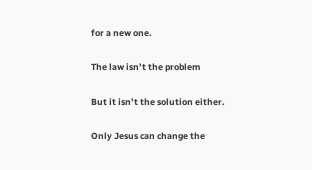for a new one.

The law isn’t the problem

But it isn’t the solution either.

Only Jesus can change the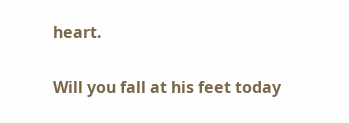heart.

Will you fall at his feet today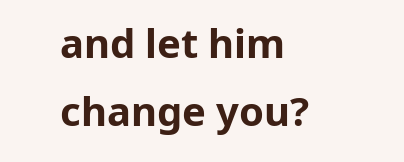and let him change you?